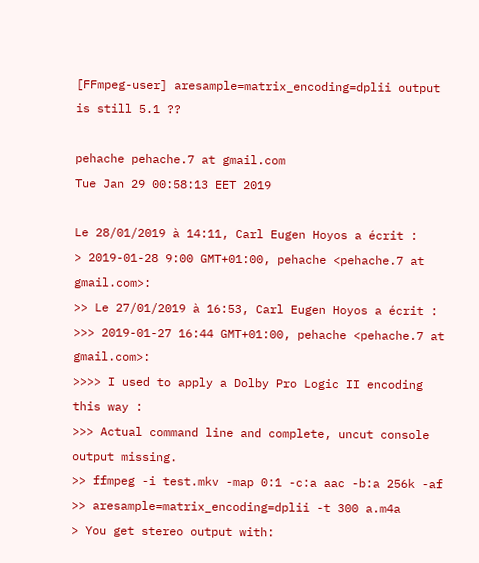[FFmpeg-user] aresample=matrix_encoding=dplii output is still 5.1 ??

pehache pehache.7 at gmail.com
Tue Jan 29 00:58:13 EET 2019

Le 28/01/2019 à 14:11, Carl Eugen Hoyos a écrit :
> 2019-01-28 9:00 GMT+01:00, pehache <pehache.7 at gmail.com>:
>> Le 27/01/2019 à 16:53, Carl Eugen Hoyos a écrit :
>>> 2019-01-27 16:44 GMT+01:00, pehache <pehache.7 at gmail.com>:
>>>> I used to apply a Dolby Pro Logic II encoding this way :
>>> Actual command line and complete, uncut console output missing.
>> ffmpeg -i test.mkv -map 0:1 -c:a aac -b:a 256k -af
>> aresample=matrix_encoding=dplii -t 300 a.m4a
> You get stereo output with: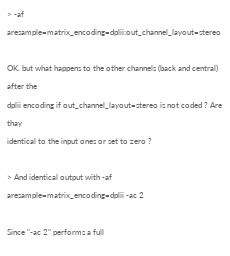> -af aresample=matrix_encoding=dplii:out_channel_layout=stereo

OK. but what happens to the other channels (back and central) after the
dplii encoding if out_channel_layout=stereo is not coded ? Are thay
identical to the input ones or set to zero ?

> And identical output with -af aresample=matrix_encoding=dplii -ac 2

Since "-ac 2" performs a full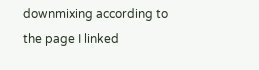downmixing according to the page I linked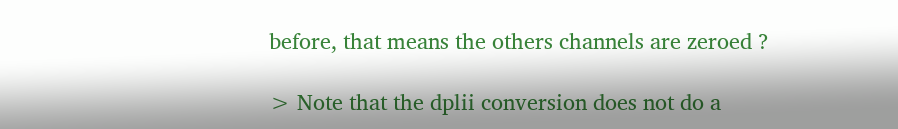before, that means the others channels are zeroed ?

> Note that the dplii conversion does not do a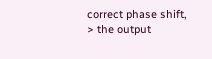correct phase shift,
> the output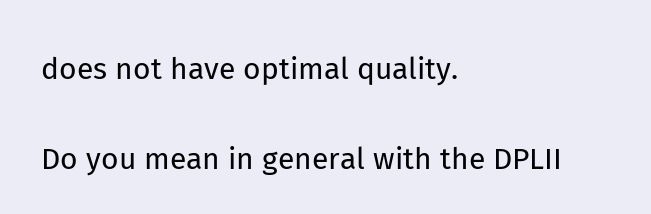does not have optimal quality.

Do you mean in general with the DPLII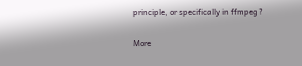principle, or specifically in ffmpeg ?

More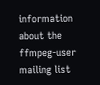information about the ffmpeg-user mailing list